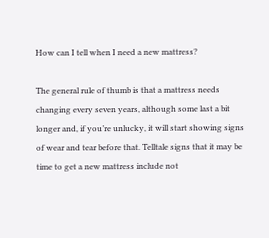How can I tell when I need a new mattress?

The general rule of thumb is that a mattress needs changing every seven years, although some last a bit longer and, if you’re unlucky, it will start showing signs of wear and tear before that. Telltale signs that it may be time to get a new mattress include not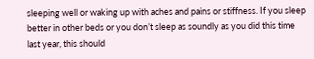sleeping well or waking up with aches and pains or stiffness. If you sleep better in other beds or you don’t sleep as soundly as you did this time last year, this should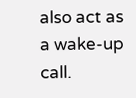also act as a wake-up call.